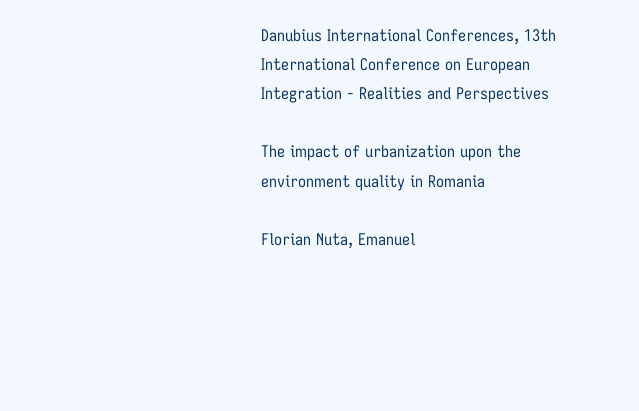Danubius International Conferences, 13th International Conference on European Integration - Realities and Perspectives

The impact of urbanization upon the environment quality in Romania

Florian Nuta, Emanuel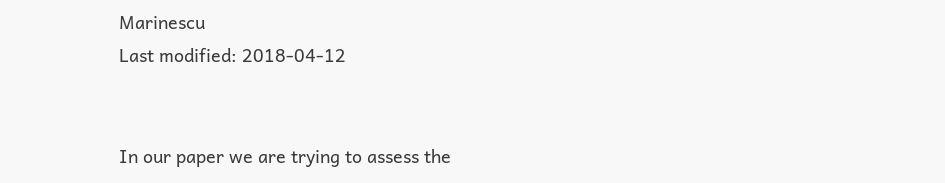Marinescu
Last modified: 2018-04-12


In our paper we are trying to assess the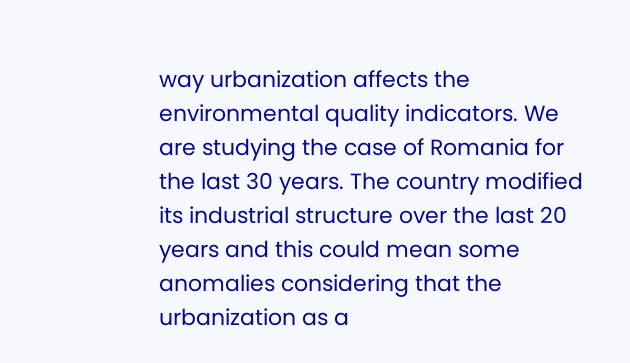way urbanization affects the environmental quality indicators. We are studying the case of Romania for the last 30 years. The country modified its industrial structure over the last 20 years and this could mean some anomalies considering that the urbanization as a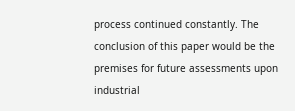process continued constantly. The conclusion of this paper would be the premises for future assessments upon industrial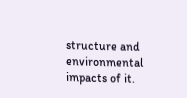structure and environmental impacts of it.